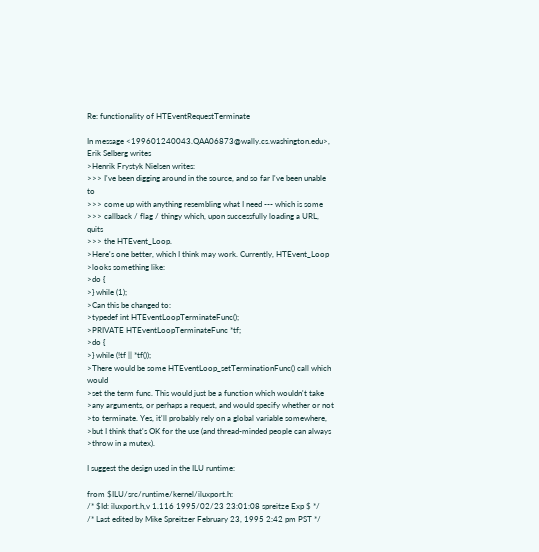Re: functionality of HTEventRequestTerminate

In message <199601240043.QAA06873@wally.cs.washington.edu>, Erik Selberg writes
>Henrik Frystyk Nielsen writes:
>>> I've been digging around in the source, and so far I've been unable to
>>> come up with anything resembling what I need --- which is some
>>> callback / flag / thingy which, upon successfully loading a URL, quits
>>> the HTEvent_Loop.
>Here's one better, which I think may work. Currently, HTEvent_Loop
>looks something like:
>do {
>} while (1);
>Can this be changed to:
>typedef int HTEventLoopTerminateFunc();
>PRIVATE HTEventLoopTerminateFunc *tf;
>do {
>} while (!tf || *tf());
>There would be some HTEventLoop_setTerminationFunc() call which would
>set the term func. This would just be a function which wouldn't take
>any arguments, or perhaps a request, and would specify whether or not
>to terminate. Yes, it'll probably rely on a global variable somewhere,
>but I think that's OK for the use (and thread-minded people can always
>throw in a mutex).

I suggest the design used in the ILU runtime:

from $ILU/src/runtime/kernel/iluxport.h:
/* $Id: iluxport.h,v 1.116 1995/02/23 23:01:08 spreitze Exp $ */
/* Last edited by Mike Spreitzer February 23, 1995 2:42 pm PST */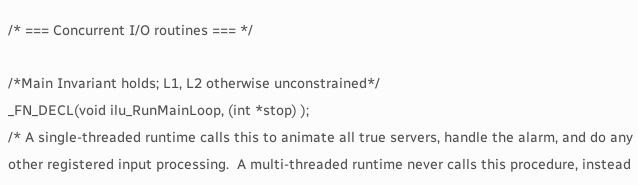/* === Concurrent I/O routines === */

/*Main Invariant holds; L1, L2 otherwise unconstrained*/
_FN_DECL(void ilu_RunMainLoop, (int *stop) );
/* A single-threaded runtime calls this to animate all true servers, handle the alarm, and do any other registered input processing.  A multi-threaded runtime never calls this procedure, instead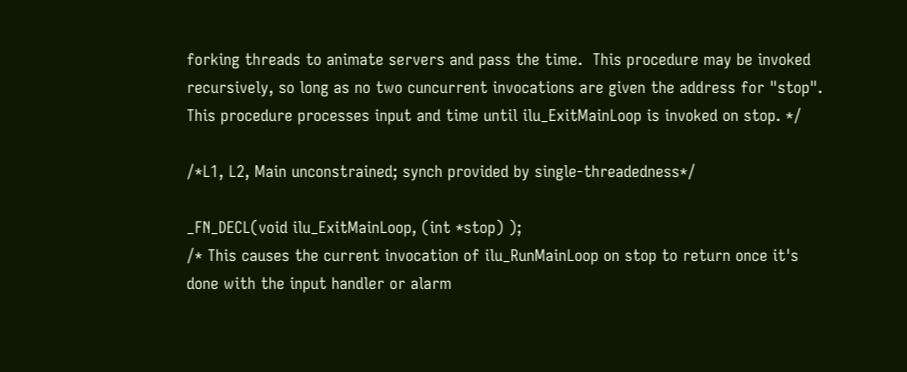forking threads to animate servers and pass the time.  This procedure may be invoked recursively, so long as no two cuncurrent invocations are given the address for "stop".  This procedure processes input and time until ilu_ExitMainLoop is invoked on stop. */

/*L1, L2, Main unconstrained; synch provided by single-threadedness*/

_FN_DECL(void ilu_ExitMainLoop, (int *stop) );
/* This causes the current invocation of ilu_RunMainLoop on stop to return once it's done with the input handler or alarm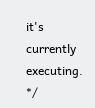it's currently executing. */